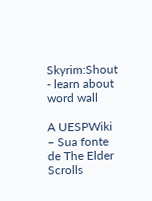Skyrim:Shout - learn about word wall

A UESPWiki – Sua fonte de The Elder Scrolls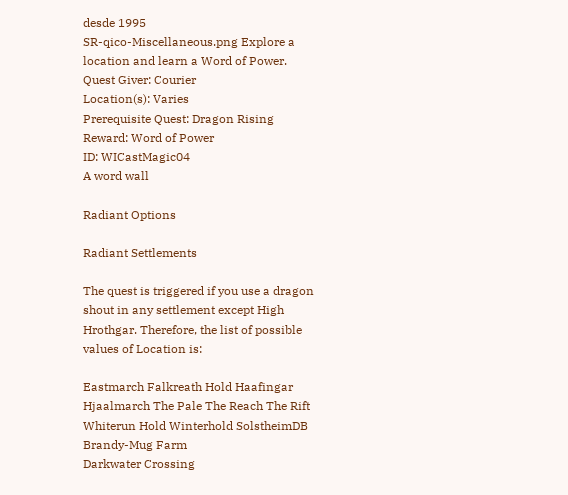desde 1995
SR-qico-Miscellaneous.png Explore a location and learn a Word of Power.
Quest Giver: Courier
Location(s): Varies
Prerequisite Quest: Dragon Rising
Reward: Word of Power
ID: WICastMagic04
A word wall

Radiant Options

Radiant Settlements

The quest is triggered if you use a dragon shout in any settlement except High Hrothgar. Therefore, the list of possible values of Location is:

Eastmarch Falkreath Hold Haafingar Hjaalmarch The Pale The Reach The Rift Whiterun Hold Winterhold SolstheimDB
Brandy-Mug Farm
Darkwater Crossing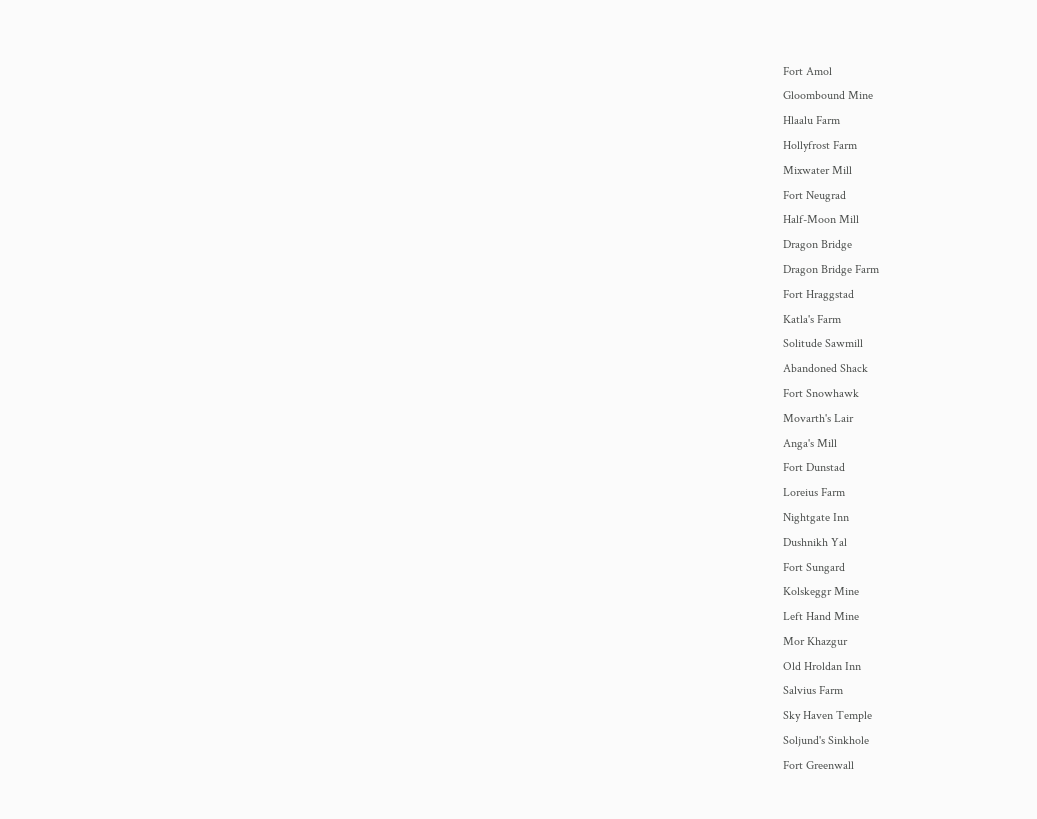Fort Amol
Gloombound Mine
Hlaalu Farm
Hollyfrost Farm
Mixwater Mill
Fort Neugrad
Half-Moon Mill
Dragon Bridge
Dragon Bridge Farm
Fort Hraggstad
Katla's Farm
Solitude Sawmill
Abandoned Shack
Fort Snowhawk
Movarth's Lair
Anga's Mill
Fort Dunstad
Loreius Farm
Nightgate Inn
Dushnikh Yal
Fort Sungard
Kolskeggr Mine
Left Hand Mine
Mor Khazgur
Old Hroldan Inn
Salvius Farm
Sky Haven Temple
Soljund's Sinkhole
Fort Greenwall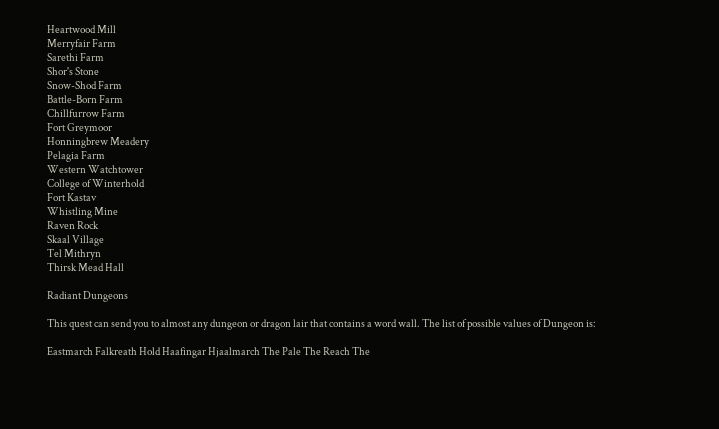Heartwood Mill
Merryfair Farm
Sarethi Farm
Shor's Stone
Snow-Shod Farm
Battle-Born Farm
Chillfurrow Farm
Fort Greymoor
Honningbrew Meadery
Pelagia Farm
Western Watchtower
College of Winterhold
Fort Kastav
Whistling Mine
Raven Rock
Skaal Village
Tel Mithryn
Thirsk Mead Hall

Radiant Dungeons

This quest can send you to almost any dungeon or dragon lair that contains a word wall. The list of possible values of Dungeon is:

Eastmarch Falkreath Hold Haafingar Hjaalmarch The Pale The Reach The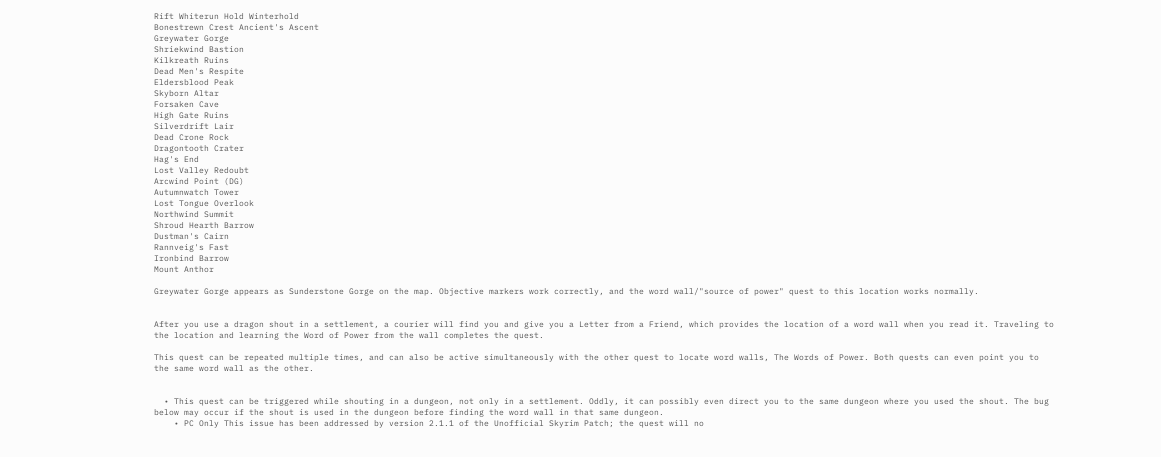Rift Whiterun Hold Winterhold
Bonestrewn Crest Ancient's Ascent
Greywater Gorge
Shriekwind Bastion
Kilkreath Ruins
Dead Men's Respite
Eldersblood Peak
Skyborn Altar
Forsaken Cave
High Gate Ruins
Silverdrift Lair
Dead Crone Rock
Dragontooth Crater
Hag's End
Lost Valley Redoubt
Arcwind Point (DG)
Autumnwatch Tower
Lost Tongue Overlook
Northwind Summit
Shroud Hearth Barrow
Dustman's Cairn
Rannveig's Fast
Ironbind Barrow
Mount Anthor

Greywater Gorge appears as Sunderstone Gorge on the map. Objective markers work correctly, and the word wall/"source of power" quest to this location works normally.


After you use a dragon shout in a settlement, a courier will find you and give you a Letter from a Friend, which provides the location of a word wall when you read it. Traveling to the location and learning the Word of Power from the wall completes the quest.

This quest can be repeated multiple times, and can also be active simultaneously with the other quest to locate word walls, The Words of Power. Both quests can even point you to the same word wall as the other.


  • This quest can be triggered while shouting in a dungeon, not only in a settlement. Oddly, it can possibly even direct you to the same dungeon where you used the shout. The bug below may occur if the shout is used in the dungeon before finding the word wall in that same dungeon.
    • PC Only This issue has been addressed by version 2.1.1 of the Unofficial Skyrim Patch; the quest will no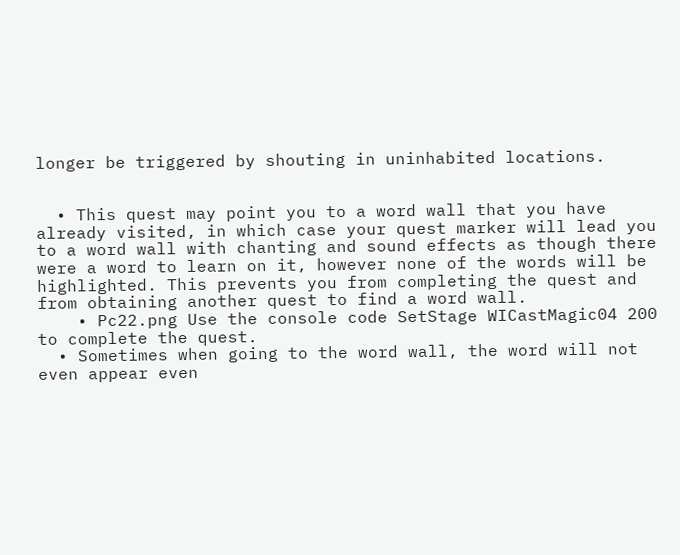longer be triggered by shouting in uninhabited locations.


  • This quest may point you to a word wall that you have already visited, in which case your quest marker will lead you to a word wall with chanting and sound effects as though there were a word to learn on it, however none of the words will be highlighted. This prevents you from completing the quest and from obtaining another quest to find a word wall.
    • Pc22.png Use the console code SetStage WICastMagic04 200 to complete the quest.
  • Sometimes when going to the word wall, the word will not even appear even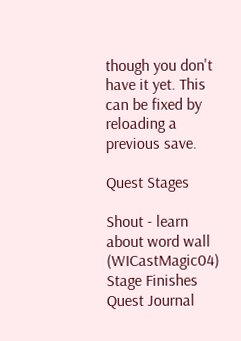though you don't have it yet. This can be fixed by reloading a previous save.

Quest Stages

Shout - learn about word wall (WICastMagic04)
Stage Finishes Quest Journal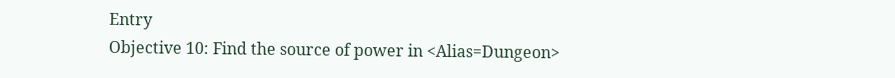Entry
Objective 10: Find the source of power in <Alias=Dungeon>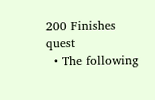200 Finishes quest
  • The following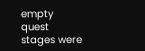empty quest stages were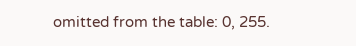omitted from the table: 0, 255.